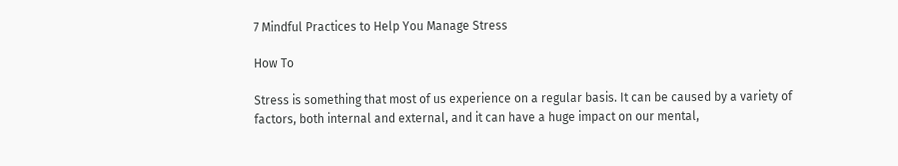7 Mindful Practices to Help You Manage Stress

How To

Stress is something that most of us experience on a regular basis. It can be caused by a variety of factors, both internal and external, and it can have a huge impact on our mental,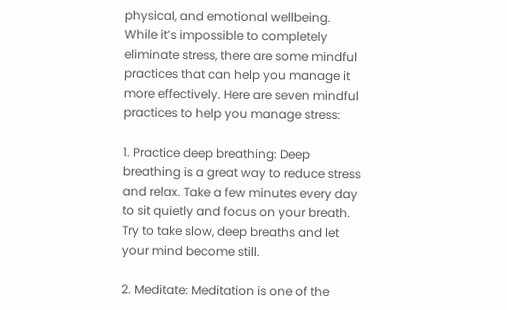physical, and emotional wellbeing. While it’s impossible to completely eliminate stress, there are some mindful practices that can help you manage it more effectively. Here are seven mindful practices to help you manage stress:

1. Practice deep breathing: Deep breathing is a great way to reduce stress and relax. Take a few minutes every day to sit quietly and focus on your breath. Try to take slow, deep breaths and let your mind become still.

2. Meditate: Meditation is one of the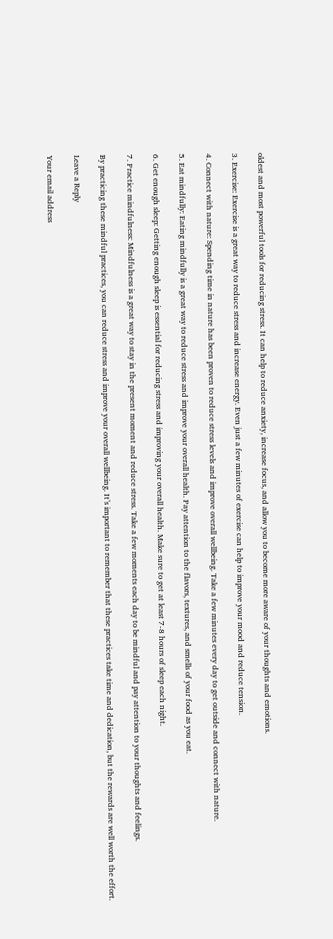oldest and most powerful tools for reducing stress. It can help to reduce anxiety, increase focus, and allow you to become more aware of your thoughts and emotions.

3. Exercise: Exercise is a great way to reduce stress and increase energy. Even just a few minutes of exercise can help to improve your mood and reduce tension.

4. Connect with nature: Spending time in nature has been proven to reduce stress levels and improve overall wellbeing. Take a few minutes every day to get outside and connect with nature.

5. Eat mindfully: Eating mindfully is a great way to reduce stress and improve your overall health. Pay attention to the flavors, textures, and smells of your food as you eat.

6. Get enough sleep: Getting enough sleep is essential for reducing stress and improving your overall health. Make sure to get at least 7-8 hours of sleep each night.

7. Practice mindfulness: Mindfulness is a great way to stay in the present moment and reduce stress. Take a few moments each day to be mindful and pay attention to your thoughts and feelings.

By practicing these mindful practices, you can reduce stress and improve your overall wellbeing. It’s important to remember that these practices take time and dedication, but the rewards are well worth the effort.

Leave a Reply

Your email address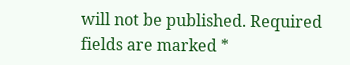will not be published. Required fields are marked *